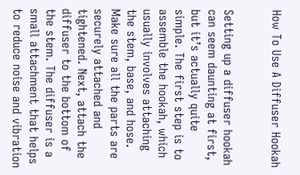How To Use A Diffuser Hookah


Setting up a diffuser hookah can seem daunting at first, but it’s actually quite simple. The first step is to assemble the hookah, which usually involves attaching the stem, base, and hose. Make sure all the parts are securely attached and tightened. Next, attach the diffuser to the bottom of the stem. The diffuser is a small attachment that helps to reduce noise and vibration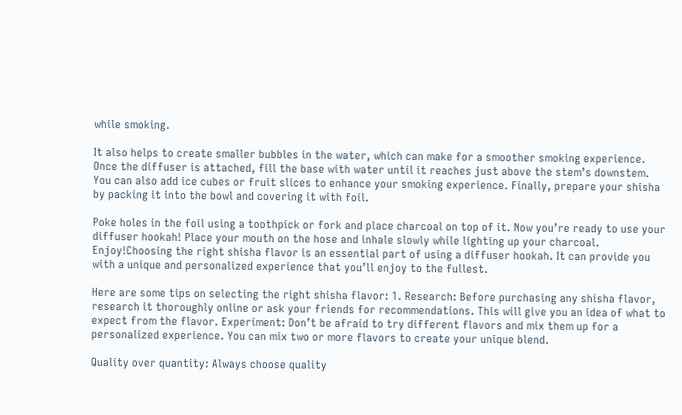while smoking.

It also helps to create smaller bubbles in the water, which can make for a smoother smoking experience. Once the diffuser is attached, fill the base with water until it reaches just above the stem’s downstem. You can also add ice cubes or fruit slices to enhance your smoking experience. Finally, prepare your shisha by packing it into the bowl and covering it with foil.

Poke holes in the foil using a toothpick or fork and place charcoal on top of it. Now you’re ready to use your diffuser hookah! Place your mouth on the hose and inhale slowly while lighting up your charcoal. Enjoy!Choosing the right shisha flavor is an essential part of using a diffuser hookah. It can provide you with a unique and personalized experience that you’ll enjoy to the fullest.

Here are some tips on selecting the right shisha flavor: 1. Research: Before purchasing any shisha flavor, research it thoroughly online or ask your friends for recommendations. This will give you an idea of what to expect from the flavor. Experiment: Don’t be afraid to try different flavors and mix them up for a personalized experience. You can mix two or more flavors to create your unique blend.

Quality over quantity: Always choose quality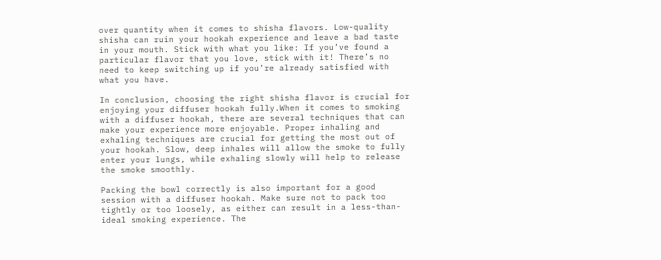over quantity when it comes to shisha flavors. Low-quality shisha can ruin your hookah experience and leave a bad taste in your mouth. Stick with what you like: If you’ve found a particular flavor that you love, stick with it! There’s no need to keep switching up if you’re already satisfied with what you have.

In conclusion, choosing the right shisha flavor is crucial for enjoying your diffuser hookah fully.When it comes to smoking with a diffuser hookah, there are several techniques that can make your experience more enjoyable. Proper inhaling and exhaling techniques are crucial for getting the most out of your hookah. Slow, deep inhales will allow the smoke to fully enter your lungs, while exhaling slowly will help to release the smoke smoothly.

Packing the bowl correctly is also important for a good session with a diffuser hookah. Make sure not to pack too tightly or too loosely, as either can result in a less-than-ideal smoking experience. The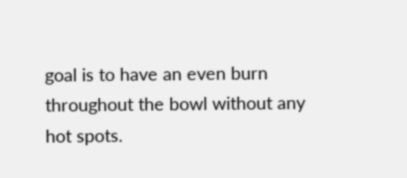goal is to have an even burn throughout the bowl without any hot spots.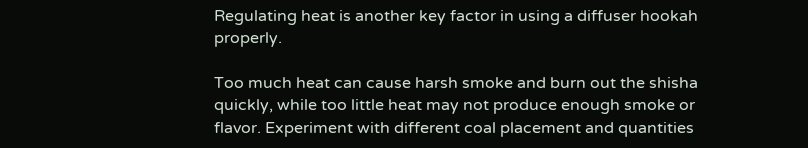Regulating heat is another key factor in using a diffuser hookah properly.

Too much heat can cause harsh smoke and burn out the shisha quickly, while too little heat may not produce enough smoke or flavor. Experiment with different coal placement and quantities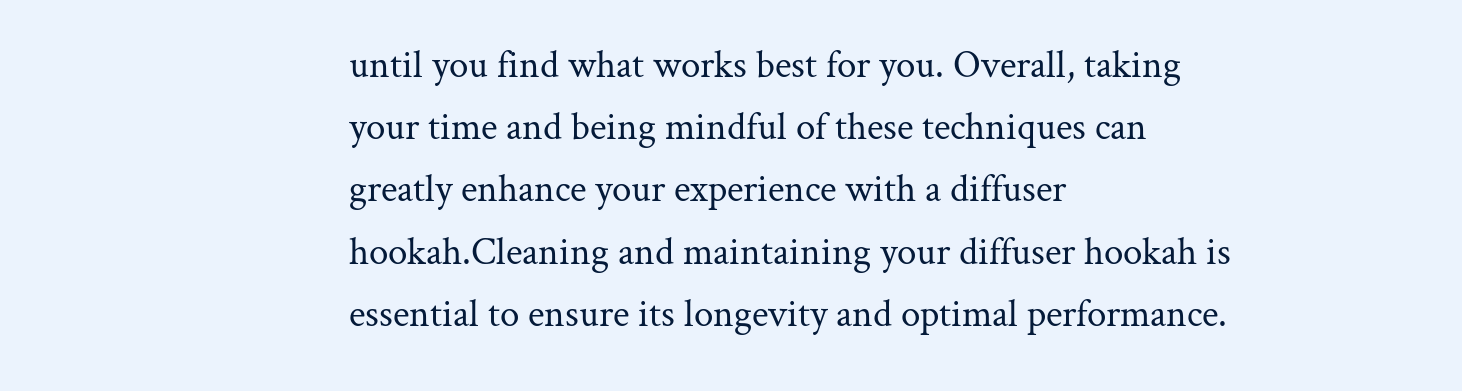until you find what works best for you. Overall, taking your time and being mindful of these techniques can greatly enhance your experience with a diffuser hookah.Cleaning and maintaining your diffuser hookah is essential to ensure its longevity and optimal performance.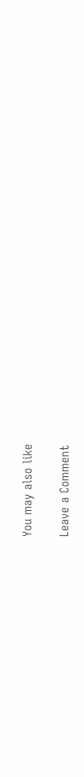You may also like

Leave a Comment